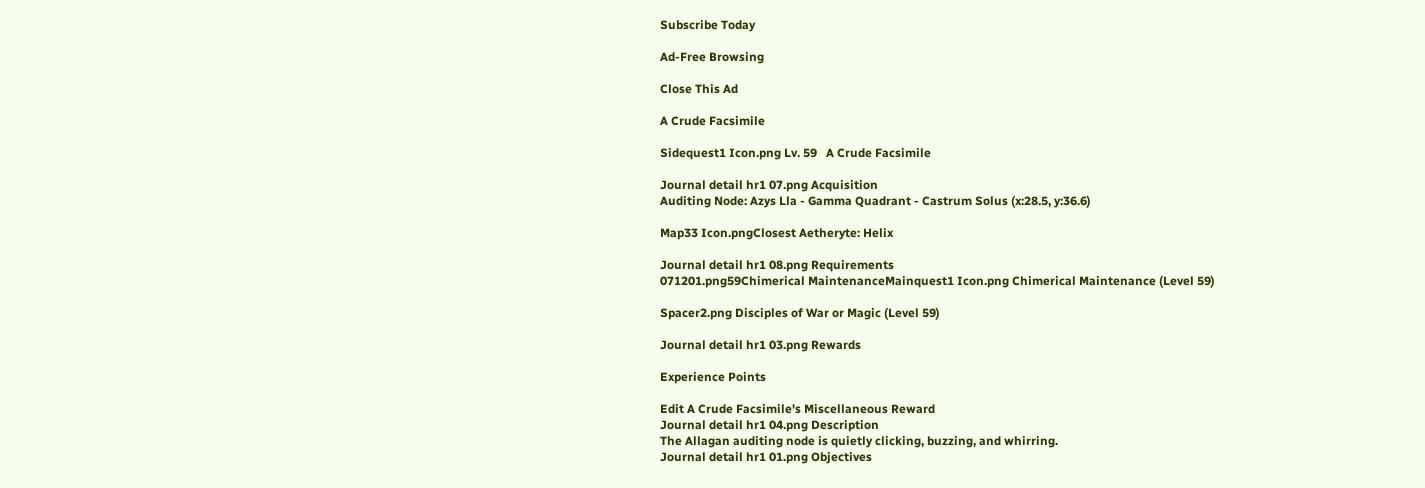Subscribe Today

Ad-Free Browsing

Close This Ad

A Crude Facsimile

Sidequest1 Icon.png Lv. 59   A Crude Facsimile

Journal detail hr1 07.png Acquisition
Auditing Node: Azys Lla - Gamma Quadrant - Castrum Solus (x:28.5, y:36.6)

Map33 Icon.pngClosest Aetheryte: Helix

Journal detail hr1 08.png Requirements
071201.png59Chimerical MaintenanceMainquest1 Icon.png Chimerical Maintenance (Level 59)

Spacer2.png Disciples of War or Magic (Level 59)

Journal detail hr1 03.png Rewards

Experience Points

Edit A Crude Facsimile's Miscellaneous Reward
Journal detail hr1 04.png Description
The Allagan auditing node is quietly clicking, buzzing, and whirring.
Journal detail hr1 01.png Objectives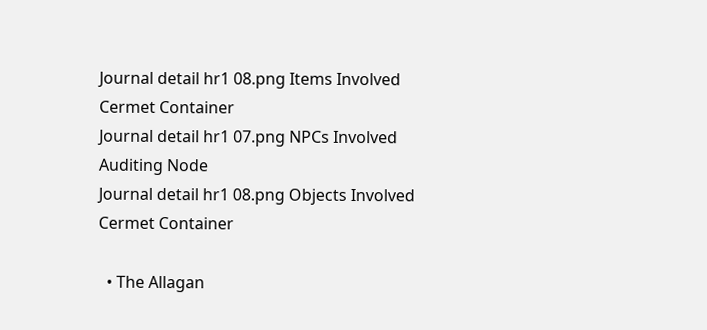Journal detail hr1 08.png Items Involved
Cermet Container
Journal detail hr1 07.png NPCs Involved
Auditing Node
Journal detail hr1 08.png Objects Involved
Cermet Container

  • The Allagan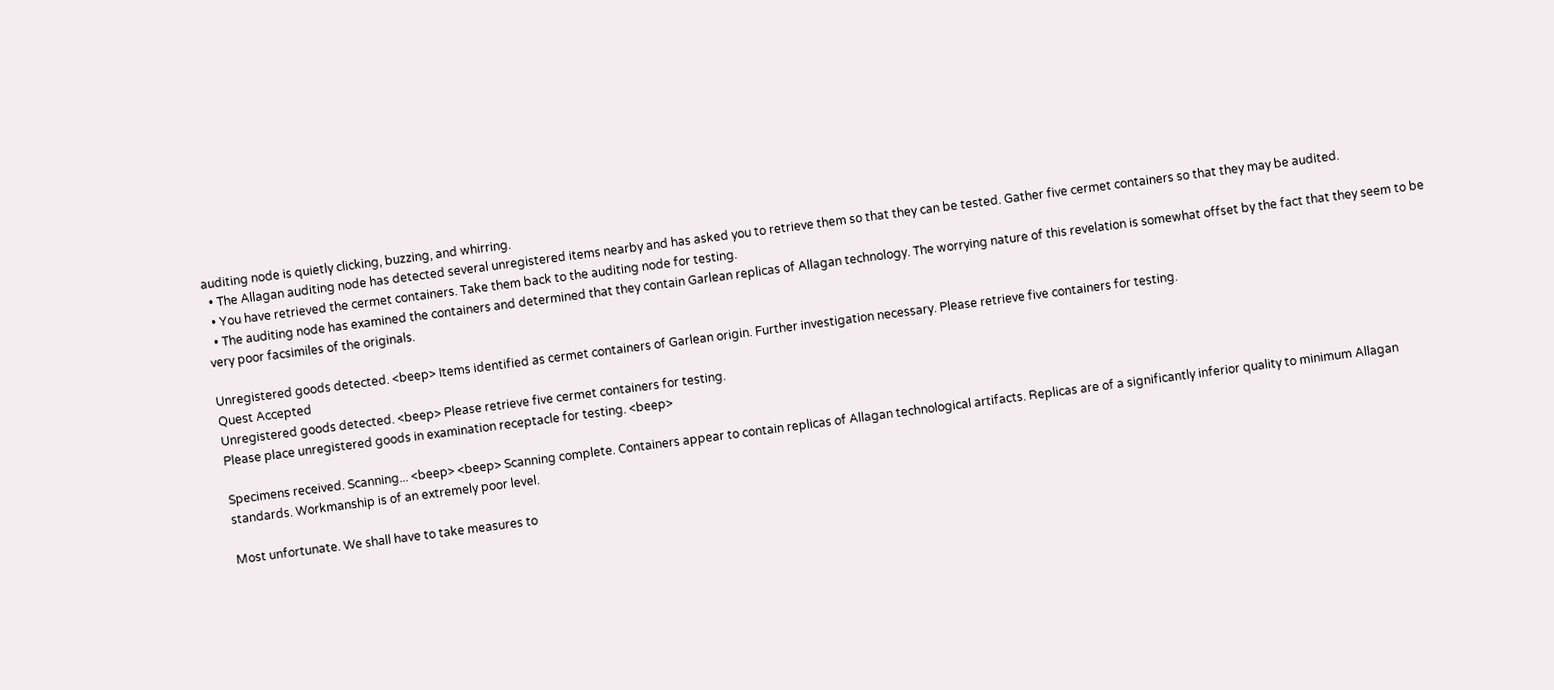auditing node is quietly clicking, buzzing, and whirring.
  • The Allagan auditing node has detected several unregistered items nearby and has asked you to retrieve them so that they can be tested. Gather five cermet containers so that they may be audited.
  • You have retrieved the cermet containers. Take them back to the auditing node for testing.
  • The auditing node has examined the containers and determined that they contain Garlean replicas of Allagan technology. The worrying nature of this revelation is somewhat offset by the fact that they seem to be very poor facsimiles of the originals.

Unregistered goods detected. <beep> Items identified as cermet containers of Garlean origin. Further investigation necessary. Please retrieve five containers for testing.
Quest Accepted
Unregistered goods detected. <beep> Please retrieve five cermet containers for testing.
Please place unregistered goods in examination receptacle for testing. <beep>

Specimens received. Scanning... <beep> <beep> Scanning complete. Containers appear to contain replicas of Allagan technological artifacts. Replicas are of a significantly inferior quality to minimum Allagan standards. Workmanship is of an extremely poor level.

Most unfortunate. We shall have to take measures to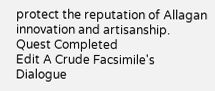protect the reputation of Allagan innovation and artisanship.
Quest Completed
Edit A Crude Facsimile's Dialogue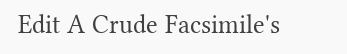Edit A Crude Facsimile's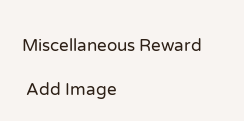Miscellaneous Reward

 Add Image